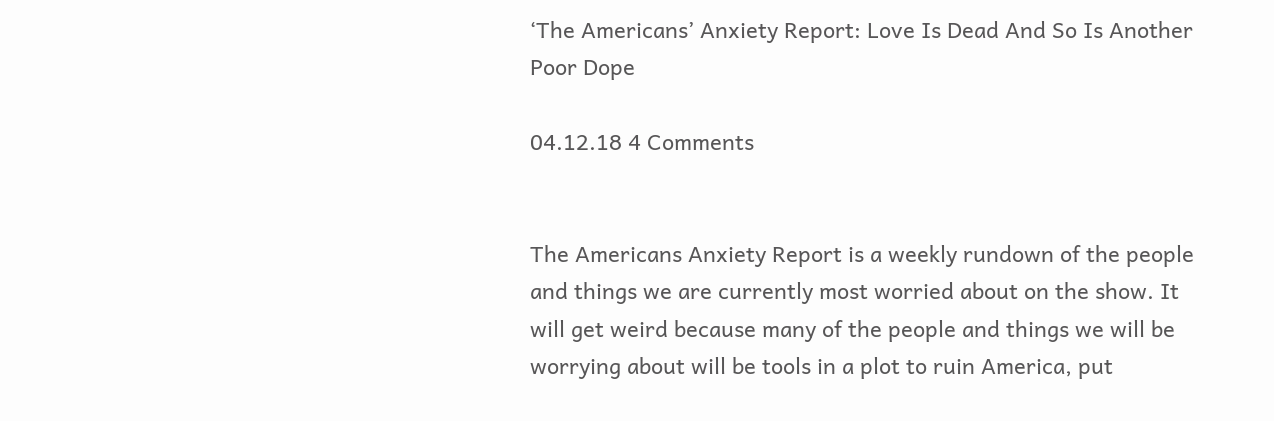‘The Americans’ Anxiety Report: Love Is Dead And So Is Another Poor Dope

04.12.18 4 Comments


The Americans Anxiety Report is a weekly rundown of the people and things we are currently most worried about on the show. It will get weird because many of the people and things we will be worrying about will be tools in a plot to ruin America, put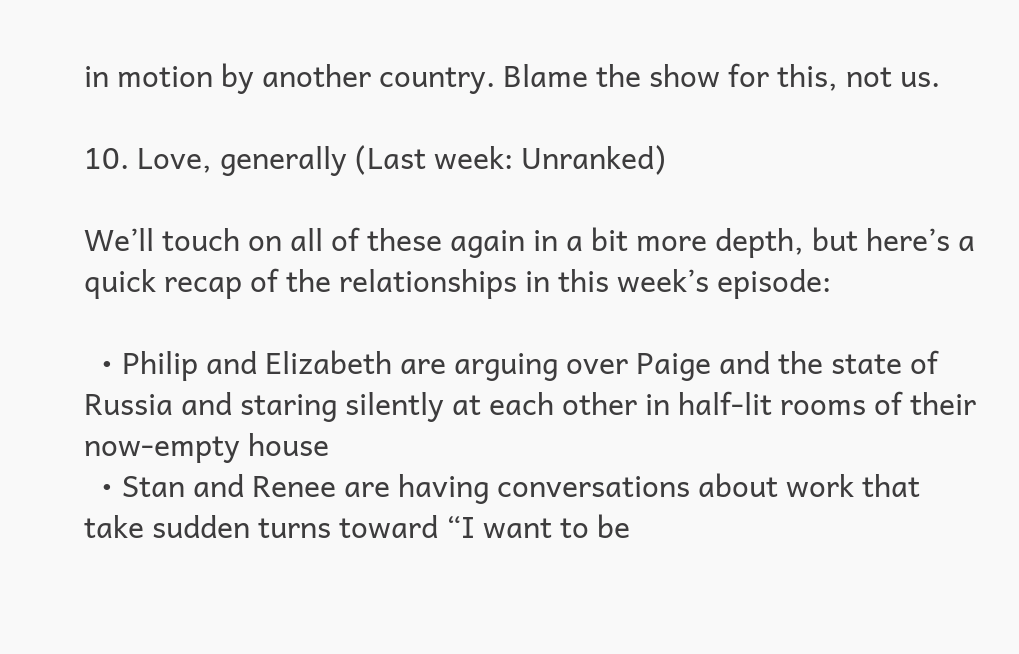in motion by another country. Blame the show for this, not us.

10. Love, generally (Last week: Unranked)

We’ll touch on all of these again in a bit more depth, but here’s a quick recap of the relationships in this week’s episode:

  • Philip and Elizabeth are arguing over Paige and the state of Russia and staring silently at each other in half-lit rooms of their now-empty house
  • Stan and Renee are having conversations about work that take sudden turns toward “I want to be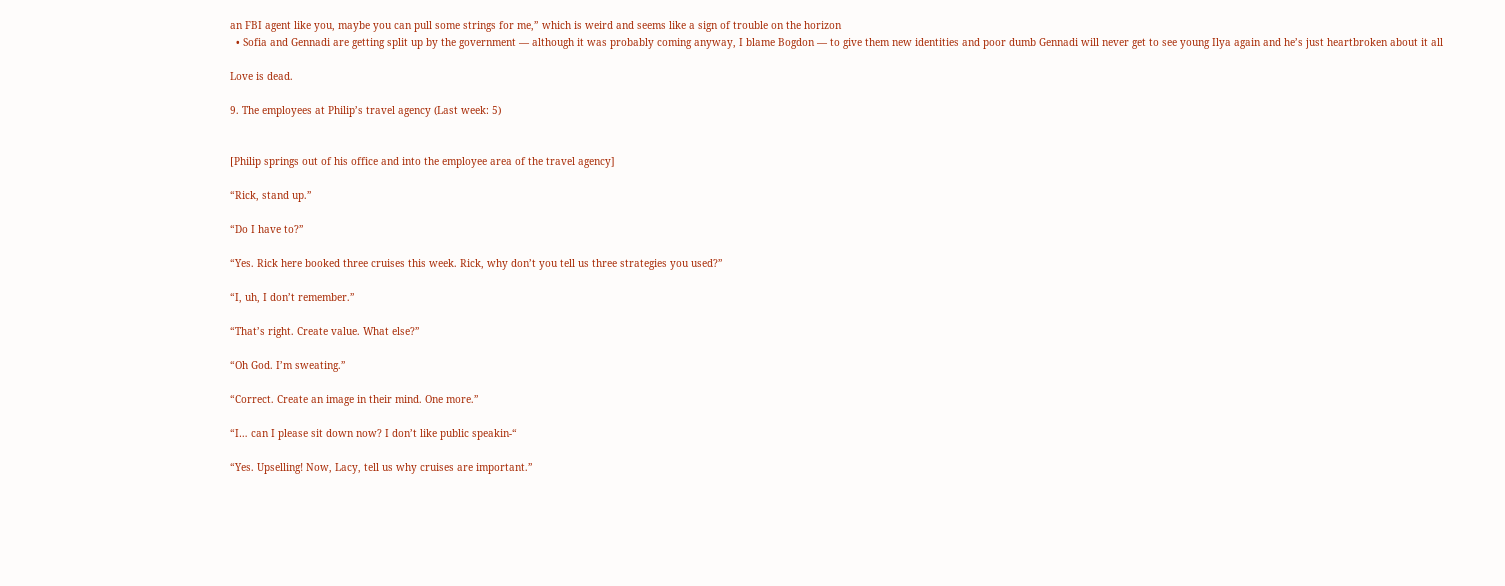an FBI agent like you, maybe you can pull some strings for me,” which is weird and seems like a sign of trouble on the horizon
  • Sofia and Gennadi are getting split up by the government — although it was probably coming anyway, I blame Bogdon — to give them new identities and poor dumb Gennadi will never get to see young Ilya again and he’s just heartbroken about it all

Love is dead.

9. The employees at Philip’s travel agency (Last week: 5)


[Philip springs out of his office and into the employee area of the travel agency]

“Rick, stand up.”

“Do I have to?”

“Yes. Rick here booked three cruises this week. Rick, why don’t you tell us three strategies you used?”

“I, uh, I don’t remember.”

“That’s right. Create value. What else?”

“Oh God. I’m sweating.”

“Correct. Create an image in their mind. One more.”

“I… can I please sit down now? I don’t like public speakin-“

“Yes. Upselling! Now, Lacy, tell us why cruises are important.”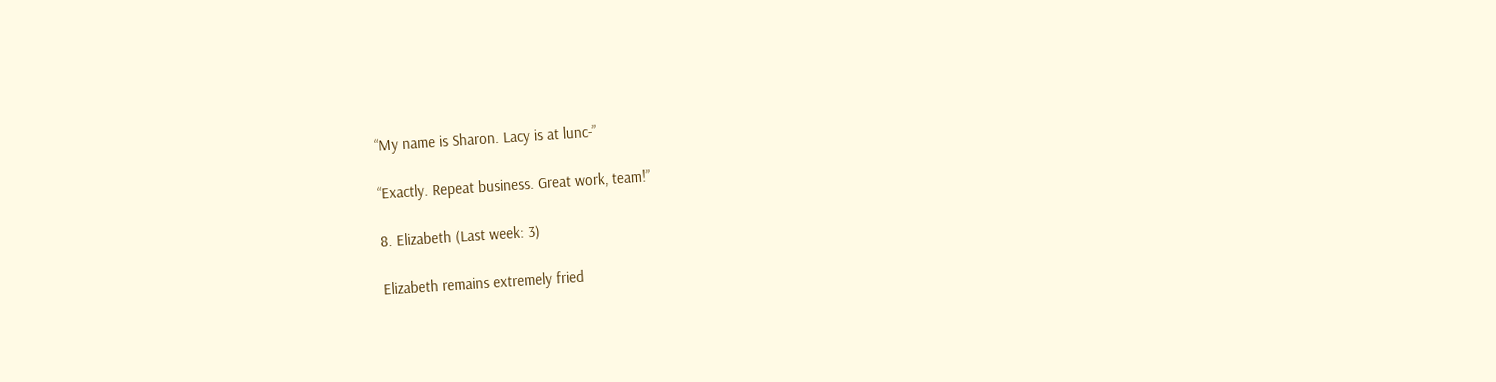“My name is Sharon. Lacy is at lunc-”

“Exactly. Repeat business. Great work, team!”

8. Elizabeth (Last week: 3)

Elizabeth remains extremely fried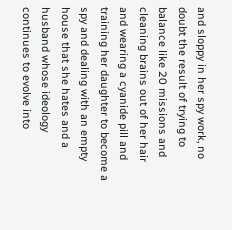and sloppy in her spy work, no doubt the result of trying to balance like 20 missions and cleaning brains out of her hair and wearing a cyanide pill and training her daughter to become a spy and dealing with an empty house that she hates and a husband whose ideology continues to evolve into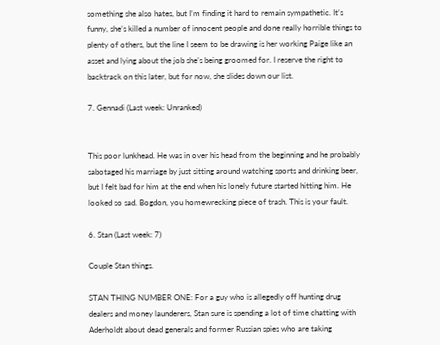something she also hates, but I’m finding it hard to remain sympathetic. It’s funny, she’s killed a number of innocent people and done really horrible things to plenty of others, but the line I seem to be drawing is her working Paige like an asset and lying about the job she’s being groomed for. I reserve the right to backtrack on this later, but for now, she slides down our list.

7. Gennadi (Last week: Unranked)


This poor lunkhead. He was in over his head from the beginning and he probably sabotaged his marriage by just sitting around watching sports and drinking beer, but I felt bad for him at the end when his lonely future started hitting him. He looked so sad. Bogdon, you homewrecking piece of trash. This is your fault.

6. Stan (Last week: 7)

Couple Stan things.

STAN THING NUMBER ONE: For a guy who is allegedly off hunting drug dealers and money launderers, Stan sure is spending a lot of time chatting with Aderholdt about dead generals and former Russian spies who are taking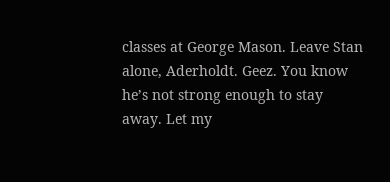classes at George Mason. Leave Stan alone, Aderholdt. Geez. You know he’s not strong enough to stay away. Let my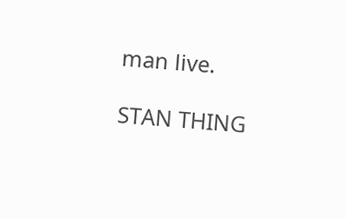man live.

STAN THING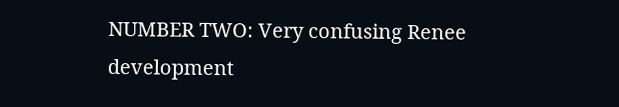NUMBER TWO: Very confusing Renee development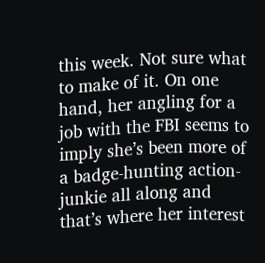this week. Not sure what to make of it. On one hand, her angling for a job with the FBI seems to imply she’s been more of a badge-hunting action-junkie all along and that’s where her interest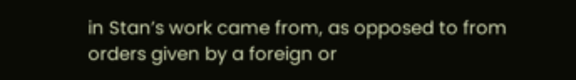in Stan’s work came from, as opposed to from orders given by a foreign or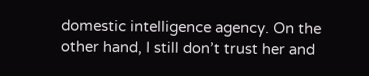domestic intelligence agency. On the other hand, I still don’t trust her and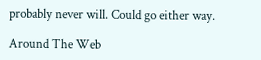probably never will. Could go either way.

Around The Web